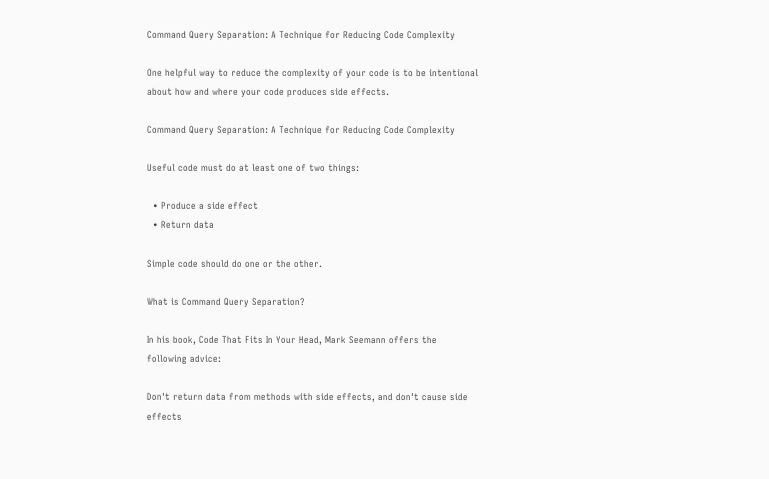Command Query Separation: A Technique for Reducing Code Complexity

One helpful way to reduce the complexity of your code is to be intentional about how and where your code produces side effects.

Command Query Separation: A Technique for Reducing Code Complexity

Useful code must do at least one of two things:

  • Produce a side effect
  • Return data

Simple code should do one or the other.

What is Command Query Separation?

In his book, Code That Fits In Your Head, Mark Seemann offers the following advice:

Don't return data from methods with side effects, and don't cause side effects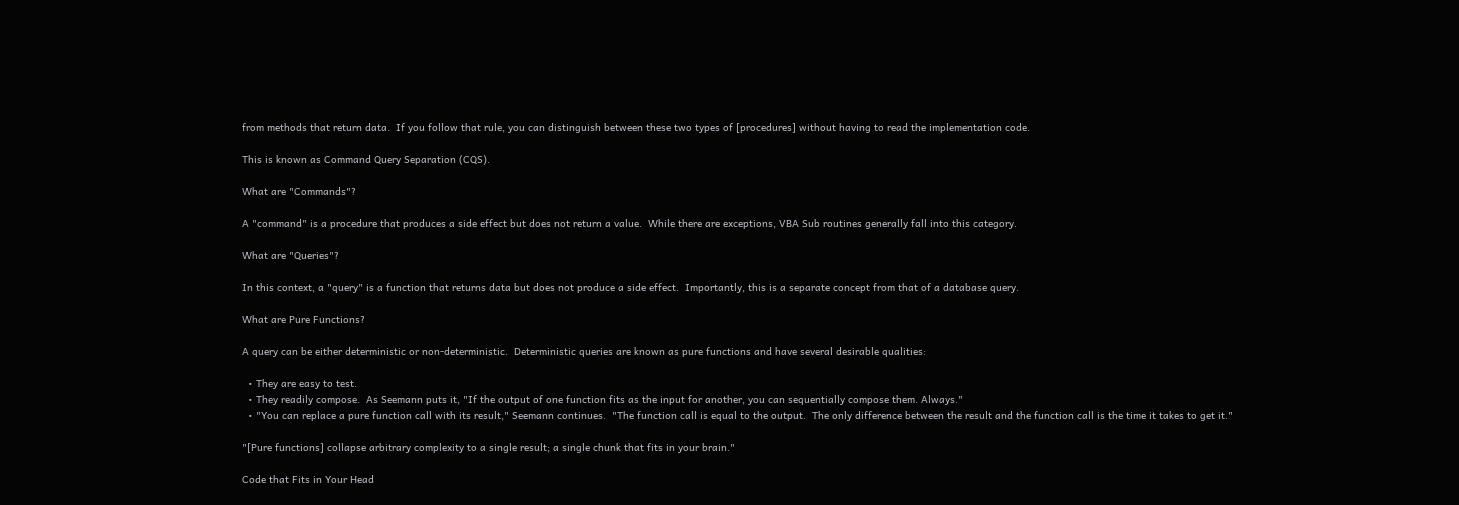from methods that return data.  If you follow that rule, you can distinguish between these two types of [procedures] without having to read the implementation code.

This is known as Command Query Separation (CQS).

What are "Commands"?

A "command" is a procedure that produces a side effect but does not return a value.  While there are exceptions, VBA Sub routines generally fall into this category.

What are "Queries"?

In this context, a "query" is a function that returns data but does not produce a side effect.  Importantly, this is a separate concept from that of a database query.

What are Pure Functions?

A query can be either deterministic or non-deterministic.  Deterministic queries are known as pure functions and have several desirable qualities:

  • They are easy to test.
  • They readily compose.  As Seemann puts it, "If the output of one function fits as the input for another, you can sequentially compose them. Always."
  • "You can replace a pure function call with its result," Seemann continues.  "The function call is equal to the output.  The only difference between the result and the function call is the time it takes to get it."

"[Pure functions] collapse arbitrary complexity to a single result; a single chunk that fits in your brain."

Code that Fits in Your Head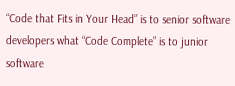“Code that Fits in Your Head” is to senior software developers what “Code Complete” is to junior software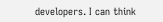developers. I can think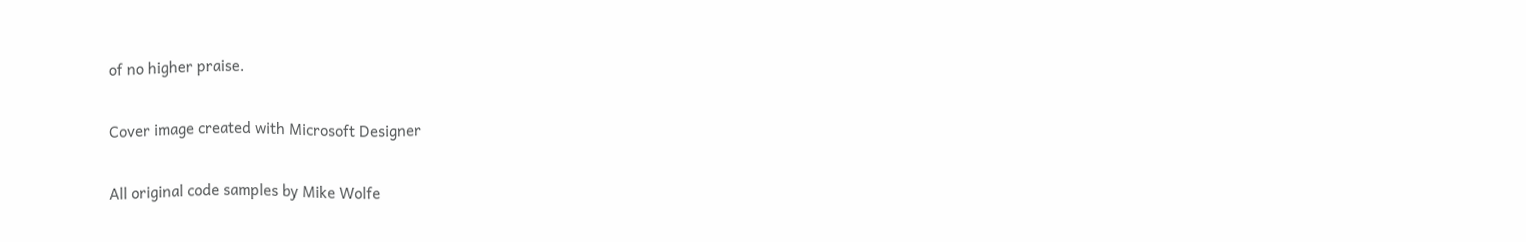of no higher praise.

Cover image created with Microsoft Designer

All original code samples by Mike Wolfe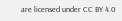are licensed under CC BY 4.0